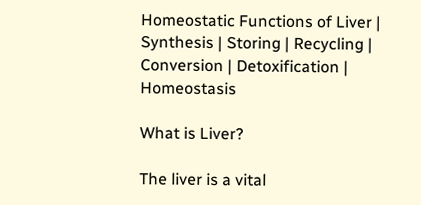Homeostatic Functions of Liver | Synthesis | Storing | Recycling | Conversion | Detoxification | Homeostasis

What is Liver?

The liver is a vital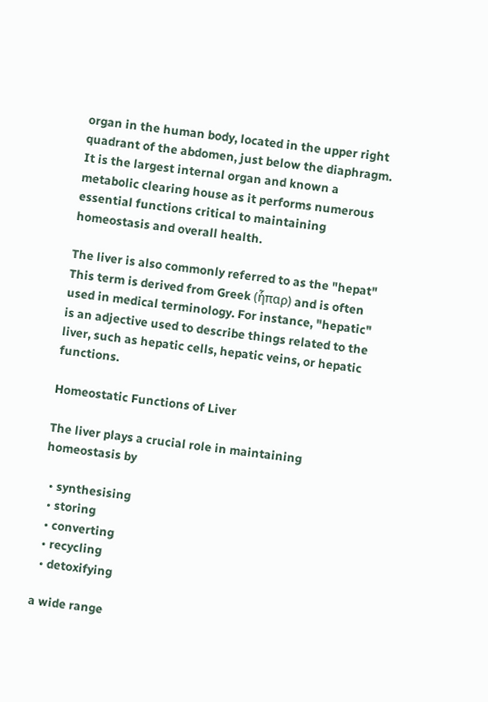organ in the human body, located in the upper right quadrant of the abdomen, just below the diaphragm. It is the largest internal organ and known a metabolic clearing house as it performs numerous essential functions critical to maintaining homeostasis and overall health.

The liver is also commonly referred to as the "hepat" This term is derived from Greek (ἧπαρ) and is often used in medical terminology. For instance, "hepatic" is an adjective used to describe things related to the liver, such as hepatic cells, hepatic veins, or hepatic functions.

Homeostatic Functions of Liver

The liver plays a crucial role in maintaining homeostasis by

  • synthesising
  • storing
  • converting
  • recycling
  • detoxifying

a wide range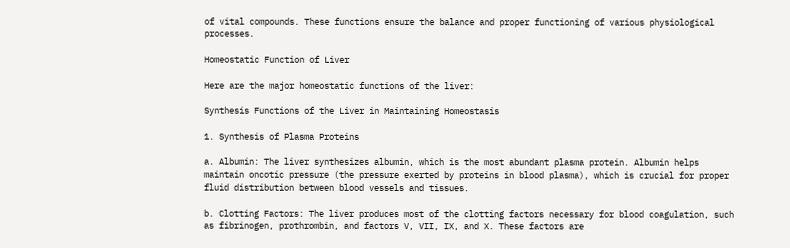of vital compounds. These functions ensure the balance and proper functioning of various physiological processes.

Homeostatic Function of Liver

Here are the major homeostatic functions of the liver:

Synthesis Functions of the Liver in Maintaining Homeostasis

1. Synthesis of Plasma Proteins

a. Albumin: The liver synthesizes albumin, which is the most abundant plasma protein. Albumin helps maintain oncotic pressure (the pressure exerted by proteins in blood plasma), which is crucial for proper fluid distribution between blood vessels and tissues.

b. Clotting Factors: The liver produces most of the clotting factors necessary for blood coagulation, such as fibrinogen, prothrombin, and factors V, VII, IX, and X. These factors are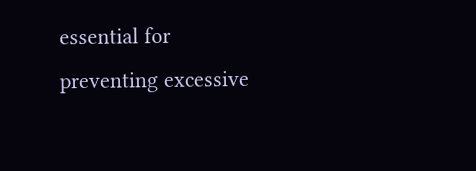essential for preventing excessive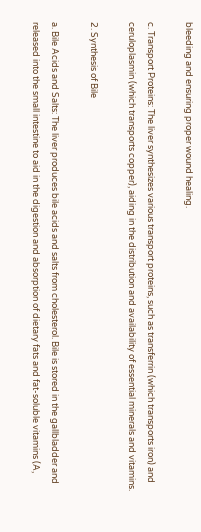bleeding and ensuring proper wound healing.

c. Transport Proteins: The liver synthesizes various transport proteins, such as transferrin (which transports iron) and ceruloplasmin (which transports copper), aiding in the distribution and availability of essential minerals and vitamins.

2. Synthesis of Bile

a. Bile Acids and Salts: The liver produces bile acids and salts from cholesterol. Bile is stored in the gallbladder and released into the small intestine to aid in the digestion and absorption of dietary fats and fat-soluble vitamins (A,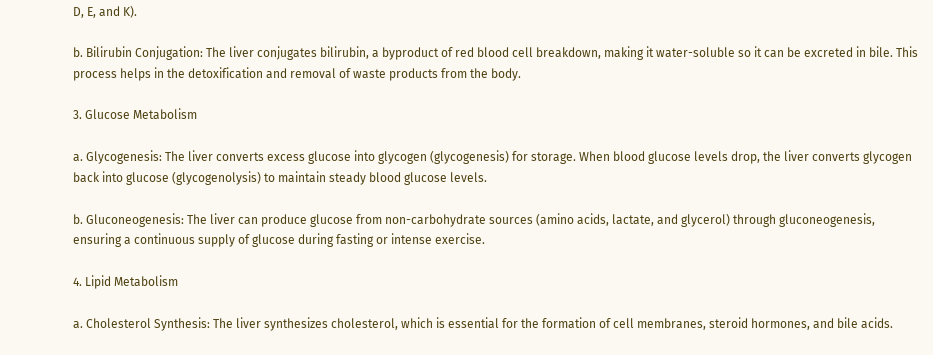D, E, and K).

b. Bilirubin Conjugation: The liver conjugates bilirubin, a byproduct of red blood cell breakdown, making it water-soluble so it can be excreted in bile. This process helps in the detoxification and removal of waste products from the body.

3. Glucose Metabolism

a. Glycogenesis: The liver converts excess glucose into glycogen (glycogenesis) for storage. When blood glucose levels drop, the liver converts glycogen back into glucose (glycogenolysis) to maintain steady blood glucose levels.

b. Gluconeogenesis: The liver can produce glucose from non-carbohydrate sources (amino acids, lactate, and glycerol) through gluconeogenesis, ensuring a continuous supply of glucose during fasting or intense exercise.

4. Lipid Metabolism

a. Cholesterol Synthesis: The liver synthesizes cholesterol, which is essential for the formation of cell membranes, steroid hormones, and bile acids.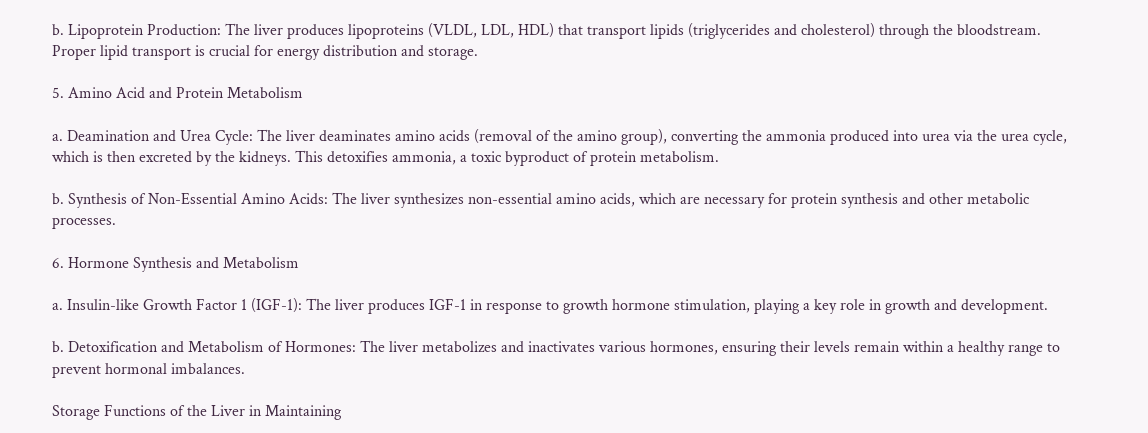b. Lipoprotein Production: The liver produces lipoproteins (VLDL, LDL, HDL) that transport lipids (triglycerides and cholesterol) through the bloodstream. Proper lipid transport is crucial for energy distribution and storage.

5. Amino Acid and Protein Metabolism

a. Deamination and Urea Cycle: The liver deaminates amino acids (removal of the amino group), converting the ammonia produced into urea via the urea cycle, which is then excreted by the kidneys. This detoxifies ammonia, a toxic byproduct of protein metabolism.

b. Synthesis of Non-Essential Amino Acids: The liver synthesizes non-essential amino acids, which are necessary for protein synthesis and other metabolic processes.

6. Hormone Synthesis and Metabolism

a. Insulin-like Growth Factor 1 (IGF-1): The liver produces IGF-1 in response to growth hormone stimulation, playing a key role in growth and development.

b. Detoxification and Metabolism of Hormones: The liver metabolizes and inactivates various hormones, ensuring their levels remain within a healthy range to prevent hormonal imbalances.

Storage Functions of the Liver in Maintaining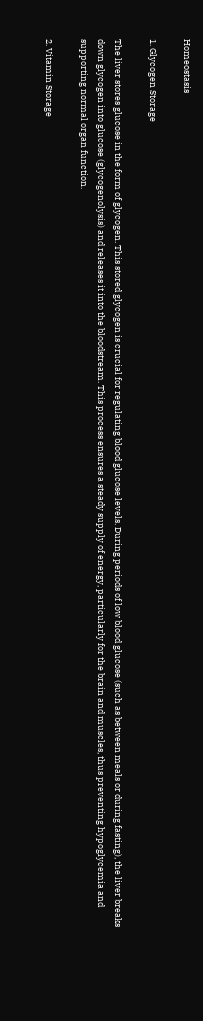Homeostasis

1. Glycogen Storage

The liver stores glucose in the form of glycogen. This stored glycogen is crucial for regulating blood glucose levels. During periods of low blood glucose (such as between meals or during fasting), the liver breaks down glycogen into glucose (glycogenolysis) and releases it into the bloodstream. This process ensures a steady supply of energy, particularly for the brain and muscles, thus preventing hypoglycemia and supporting normal organ function.

2. Vitamin Storage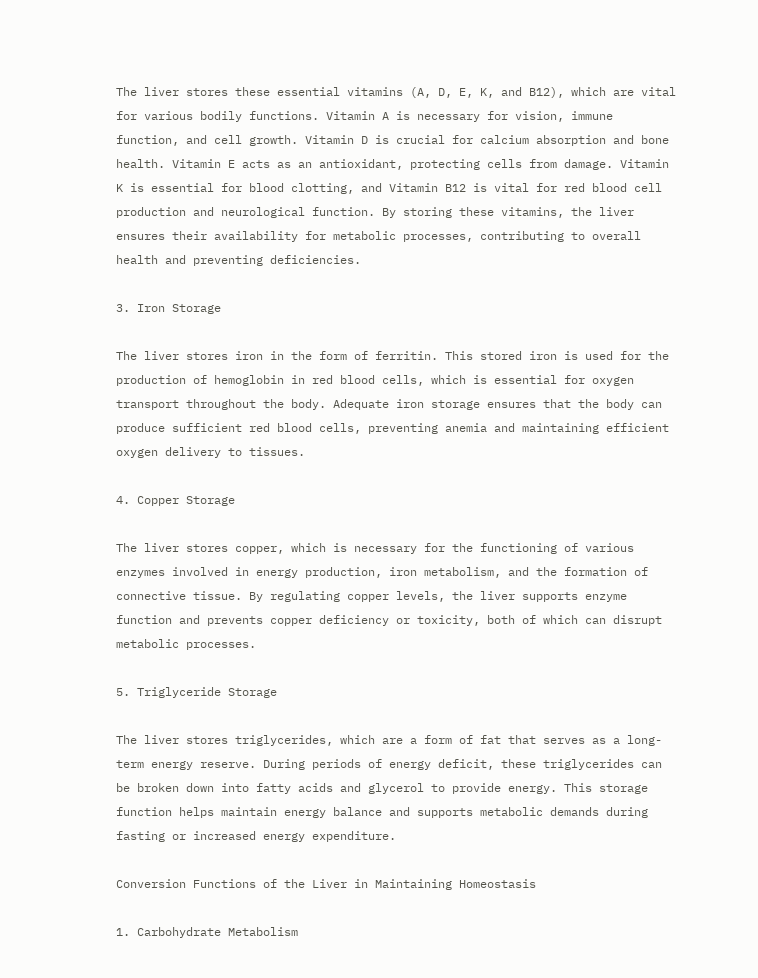The liver stores these essential vitamins (A, D, E, K, and B12), which are vital for various bodily functions. Vitamin A is necessary for vision, immune function, and cell growth. Vitamin D is crucial for calcium absorption and bone health. Vitamin E acts as an antioxidant, protecting cells from damage. Vitamin K is essential for blood clotting, and Vitamin B12 is vital for red blood cell production and neurological function. By storing these vitamins, the liver ensures their availability for metabolic processes, contributing to overall health and preventing deficiencies.

3. Iron Storage

The liver stores iron in the form of ferritin. This stored iron is used for the production of hemoglobin in red blood cells, which is essential for oxygen transport throughout the body. Adequate iron storage ensures that the body can produce sufficient red blood cells, preventing anemia and maintaining efficient oxygen delivery to tissues.

4. Copper Storage

The liver stores copper, which is necessary for the functioning of various enzymes involved in energy production, iron metabolism, and the formation of connective tissue. By regulating copper levels, the liver supports enzyme function and prevents copper deficiency or toxicity, both of which can disrupt metabolic processes.

5. Triglyceride Storage

The liver stores triglycerides, which are a form of fat that serves as a long-term energy reserve. During periods of energy deficit, these triglycerides can be broken down into fatty acids and glycerol to provide energy. This storage function helps maintain energy balance and supports metabolic demands during fasting or increased energy expenditure.

Conversion Functions of the Liver in Maintaining Homeostasis

1. Carbohydrate Metabolism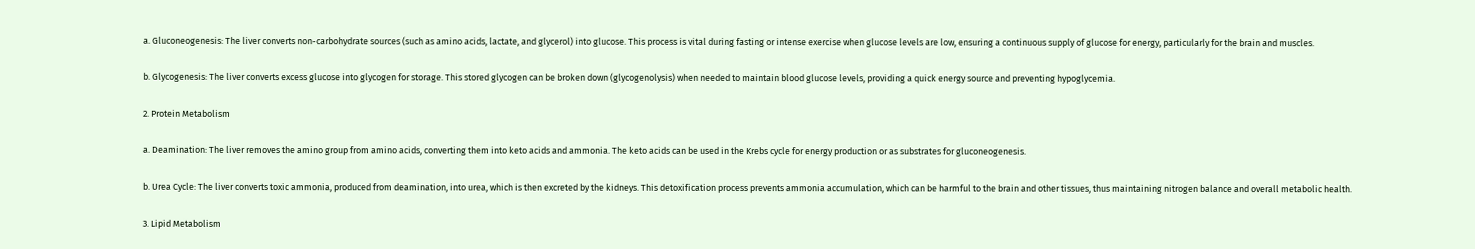a. Gluconeogenesis: The liver converts non-carbohydrate sources (such as amino acids, lactate, and glycerol) into glucose. This process is vital during fasting or intense exercise when glucose levels are low, ensuring a continuous supply of glucose for energy, particularly for the brain and muscles.

b. Glycogenesis: The liver converts excess glucose into glycogen for storage. This stored glycogen can be broken down (glycogenolysis) when needed to maintain blood glucose levels, providing a quick energy source and preventing hypoglycemia.

2. Protein Metabolism

a. Deamination: The liver removes the amino group from amino acids, converting them into keto acids and ammonia. The keto acids can be used in the Krebs cycle for energy production or as substrates for gluconeogenesis.

b. Urea Cycle: The liver converts toxic ammonia, produced from deamination, into urea, which is then excreted by the kidneys. This detoxification process prevents ammonia accumulation, which can be harmful to the brain and other tissues, thus maintaining nitrogen balance and overall metabolic health.

3. Lipid Metabolism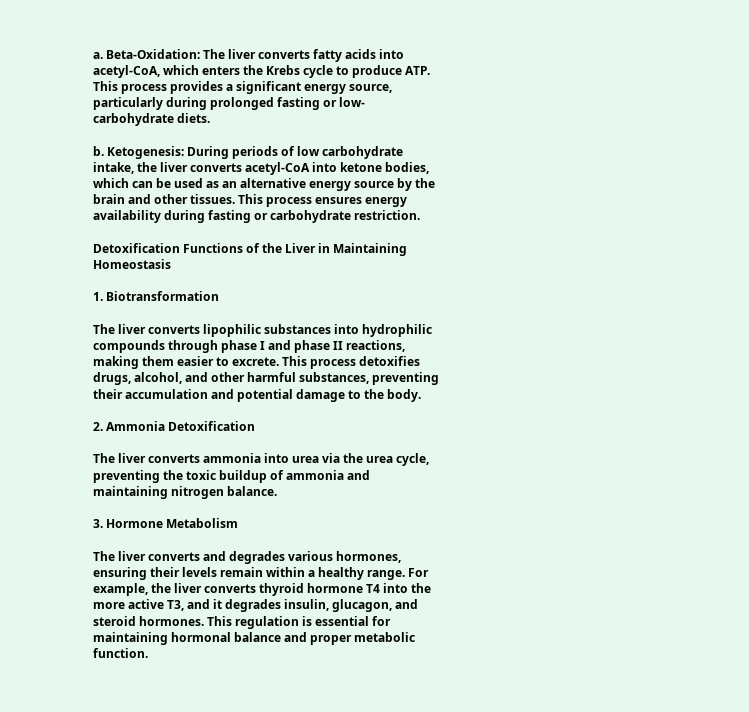a. Beta-Oxidation: The liver converts fatty acids into acetyl-CoA, which enters the Krebs cycle to produce ATP. This process provides a significant energy source, particularly during prolonged fasting or low-carbohydrate diets.

b. Ketogenesis: During periods of low carbohydrate intake, the liver converts acetyl-CoA into ketone bodies, which can be used as an alternative energy source by the brain and other tissues. This process ensures energy availability during fasting or carbohydrate restriction.

Detoxification Functions of the Liver in Maintaining Homeostasis

1. Biotransformation

The liver converts lipophilic substances into hydrophilic compounds through phase I and phase II reactions, making them easier to excrete. This process detoxifies drugs, alcohol, and other harmful substances, preventing their accumulation and potential damage to the body.

2. Ammonia Detoxification

The liver converts ammonia into urea via the urea cycle, preventing the toxic buildup of ammonia and maintaining nitrogen balance.

3. Hormone Metabolism

The liver converts and degrades various hormones, ensuring their levels remain within a healthy range. For example, the liver converts thyroid hormone T4 into the more active T3, and it degrades insulin, glucagon, and steroid hormones. This regulation is essential for maintaining hormonal balance and proper metabolic function.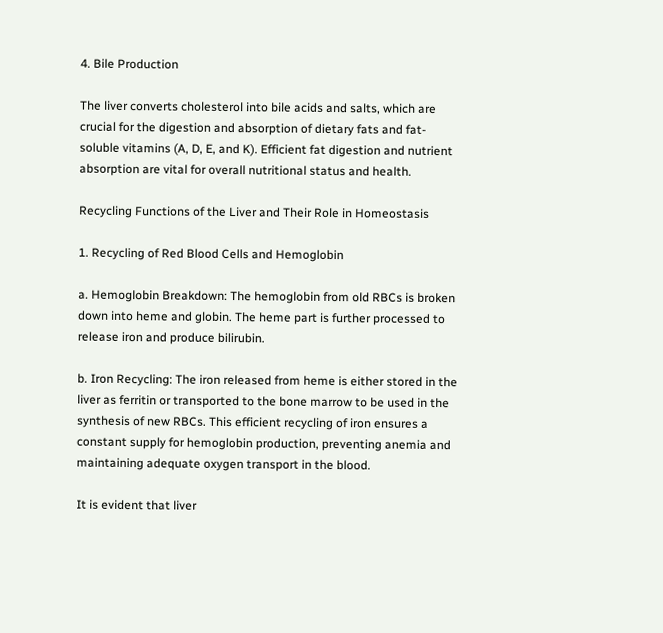4. Bile Production

The liver converts cholesterol into bile acids and salts, which are crucial for the digestion and absorption of dietary fats and fat-soluble vitamins (A, D, E, and K). Efficient fat digestion and nutrient absorption are vital for overall nutritional status and health.

Recycling Functions of the Liver and Their Role in Homeostasis

1. Recycling of Red Blood Cells and Hemoglobin

a. Hemoglobin Breakdown: The hemoglobin from old RBCs is broken down into heme and globin. The heme part is further processed to release iron and produce bilirubin.

b. Iron Recycling: The iron released from heme is either stored in the liver as ferritin or transported to the bone marrow to be used in the synthesis of new RBCs. This efficient recycling of iron ensures a constant supply for hemoglobin production, preventing anemia and maintaining adequate oxygen transport in the blood.

It is evident that liver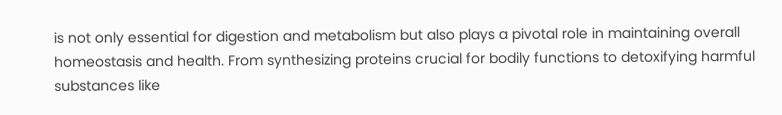is not only essential for digestion and metabolism but also plays a pivotal role in maintaining overall homeostasis and health. From synthesizing proteins crucial for bodily functions to detoxifying harmful substances like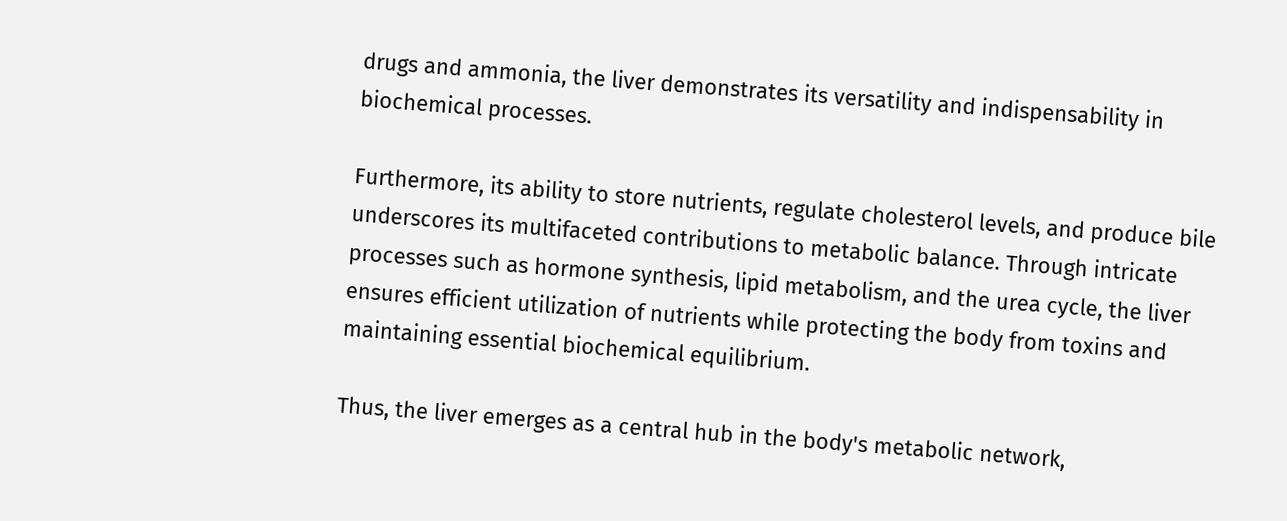drugs and ammonia, the liver demonstrates its versatility and indispensability in biochemical processes.

Furthermore, its ability to store nutrients, regulate cholesterol levels, and produce bile underscores its multifaceted contributions to metabolic balance. Through intricate processes such as hormone synthesis, lipid metabolism, and the urea cycle, the liver ensures efficient utilization of nutrients while protecting the body from toxins and maintaining essential biochemical equilibrium.

Thus, the liver emerges as a central hub in the body's metabolic network,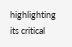highlighting its critical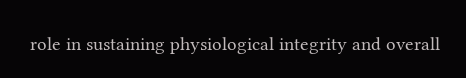role in sustaining physiological integrity and overall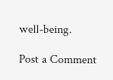well-being.

Post a Comment